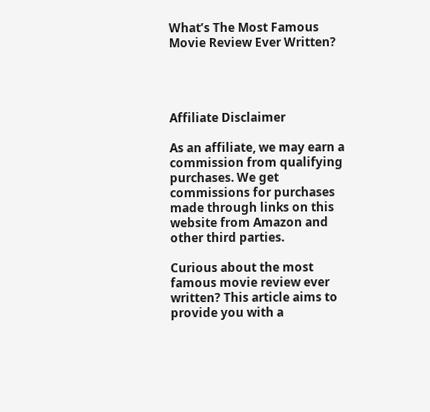What’s The Most Famous Movie Review Ever Written?




Affiliate Disclaimer

As an affiliate, we may earn a commission from qualifying purchases. We get commissions for purchases made through links on this website from Amazon and other third parties.

Curious about the most famous movie review ever written? This article aims to provide you with a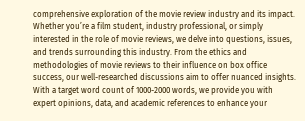comprehensive exploration of the movie review industry and its impact. Whether you’re a film student, industry professional, or simply interested in the role of movie reviews, we delve into questions, issues, and trends surrounding this industry. From the ethics and methodologies of movie reviews to their influence on box office success, our well-researched discussions aim to offer nuanced insights. With a target word count of 1000-2000 words, we provide you with expert opinions, data, and academic references to enhance your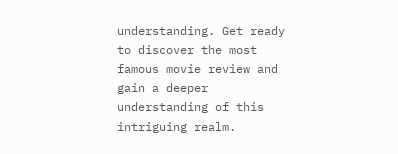understanding. Get ready to discover the most famous movie review and gain a deeper understanding of this intriguing realm.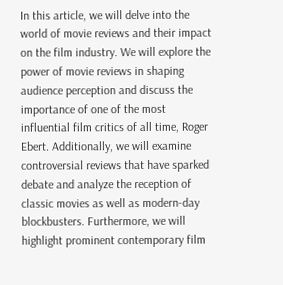In this article, we will delve into the world of movie reviews and their impact on the film industry. We will explore the power of movie reviews in shaping audience perception and discuss the importance of one of the most influential film critics of all time, Roger Ebert. Additionally, we will examine controversial reviews that have sparked debate and analyze the reception of classic movies as well as modern-day blockbusters. Furthermore, we will highlight prominent contemporary film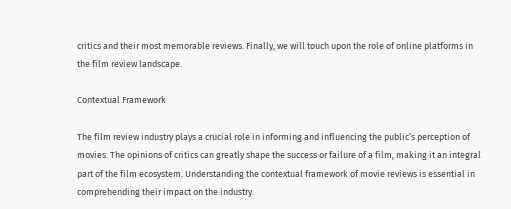critics and their most memorable reviews. Finally, we will touch upon the role of online platforms in the film review landscape.

Contextual Framework

The film review industry plays a crucial role in informing and influencing the public’s perception of movies. The opinions of critics can greatly shape the success or failure of a film, making it an integral part of the film ecosystem. Understanding the contextual framework of movie reviews is essential in comprehending their impact on the industry.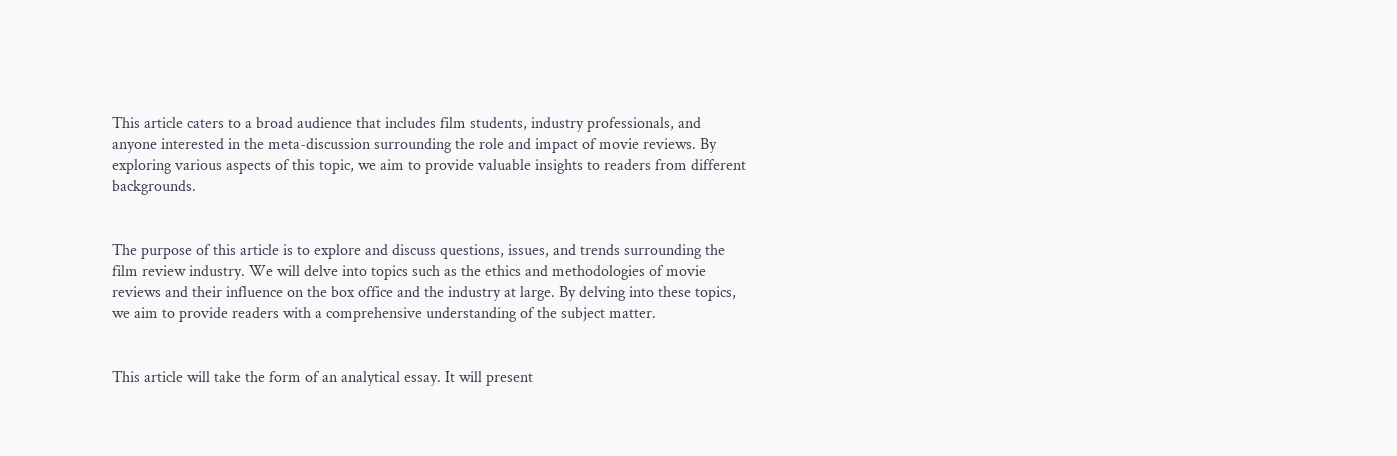This article caters to a broad audience that includes film students, industry professionals, and anyone interested in the meta-discussion surrounding the role and impact of movie reviews. By exploring various aspects of this topic, we aim to provide valuable insights to readers from different backgrounds.


The purpose of this article is to explore and discuss questions, issues, and trends surrounding the film review industry. We will delve into topics such as the ethics and methodologies of movie reviews and their influence on the box office and the industry at large. By delving into these topics, we aim to provide readers with a comprehensive understanding of the subject matter.


This article will take the form of an analytical essay. It will present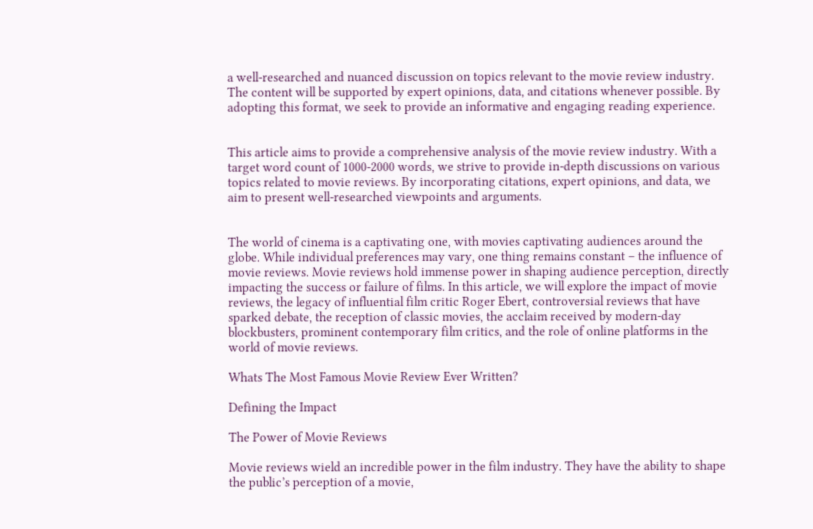a well-researched and nuanced discussion on topics relevant to the movie review industry. The content will be supported by expert opinions, data, and citations whenever possible. By adopting this format, we seek to provide an informative and engaging reading experience.


This article aims to provide a comprehensive analysis of the movie review industry. With a target word count of 1000-2000 words, we strive to provide in-depth discussions on various topics related to movie reviews. By incorporating citations, expert opinions, and data, we aim to present well-researched viewpoints and arguments.


The world of cinema is a captivating one, with movies captivating audiences around the globe. While individual preferences may vary, one thing remains constant – the influence of movie reviews. Movie reviews hold immense power in shaping audience perception, directly impacting the success or failure of films. In this article, we will explore the impact of movie reviews, the legacy of influential film critic Roger Ebert, controversial reviews that have sparked debate, the reception of classic movies, the acclaim received by modern-day blockbusters, prominent contemporary film critics, and the role of online platforms in the world of movie reviews.

Whats The Most Famous Movie Review Ever Written?

Defining the Impact

The Power of Movie Reviews

Movie reviews wield an incredible power in the film industry. They have the ability to shape the public’s perception of a movie,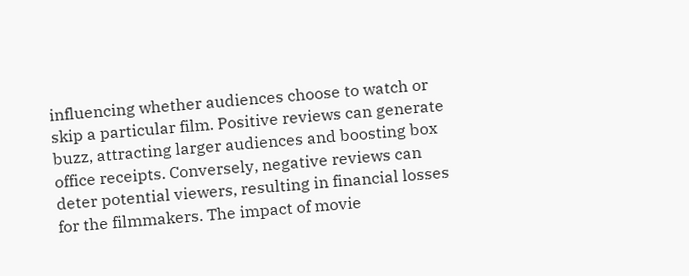influencing whether audiences choose to watch or skip a particular film. Positive reviews can generate buzz, attracting larger audiences and boosting box office receipts. Conversely, negative reviews can deter potential viewers, resulting in financial losses for the filmmakers. The impact of movie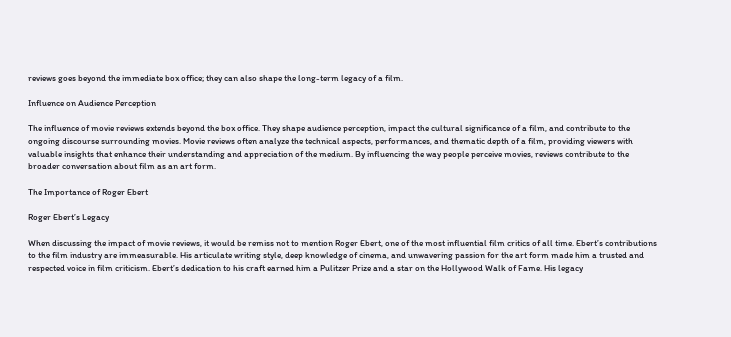reviews goes beyond the immediate box office; they can also shape the long-term legacy of a film.

Influence on Audience Perception

The influence of movie reviews extends beyond the box office. They shape audience perception, impact the cultural significance of a film, and contribute to the ongoing discourse surrounding movies. Movie reviews often analyze the technical aspects, performances, and thematic depth of a film, providing viewers with valuable insights that enhance their understanding and appreciation of the medium. By influencing the way people perceive movies, reviews contribute to the broader conversation about film as an art form.

The Importance of Roger Ebert

Roger Ebert’s Legacy

When discussing the impact of movie reviews, it would be remiss not to mention Roger Ebert, one of the most influential film critics of all time. Ebert’s contributions to the film industry are immeasurable. His articulate writing style, deep knowledge of cinema, and unwavering passion for the art form made him a trusted and respected voice in film criticism. Ebert’s dedication to his craft earned him a Pulitzer Prize and a star on the Hollywood Walk of Fame. His legacy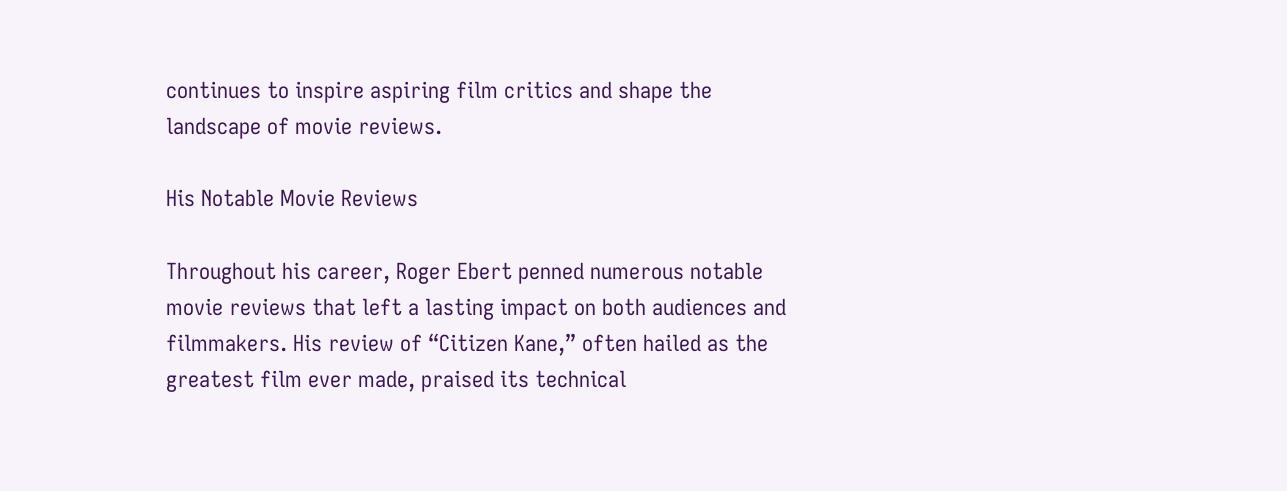continues to inspire aspiring film critics and shape the landscape of movie reviews.

His Notable Movie Reviews

Throughout his career, Roger Ebert penned numerous notable movie reviews that left a lasting impact on both audiences and filmmakers. His review of “Citizen Kane,” often hailed as the greatest film ever made, praised its technical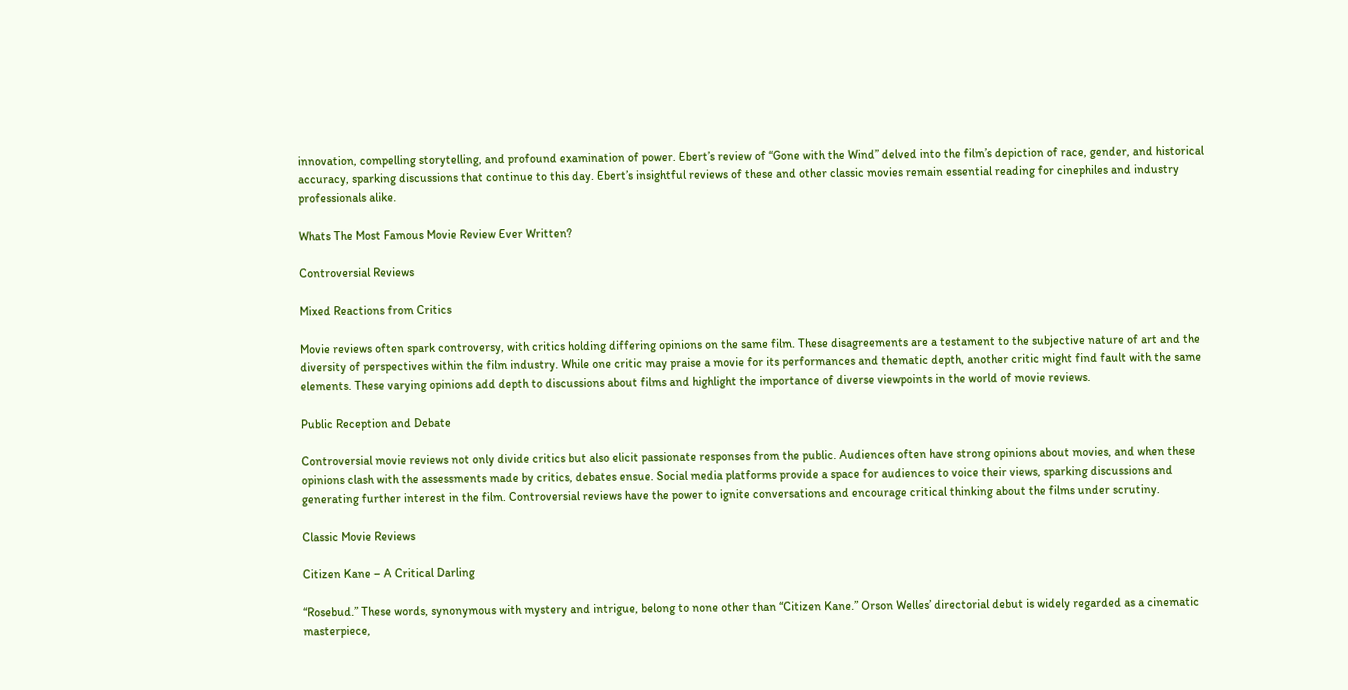innovation, compelling storytelling, and profound examination of power. Ebert’s review of “Gone with the Wind” delved into the film’s depiction of race, gender, and historical accuracy, sparking discussions that continue to this day. Ebert’s insightful reviews of these and other classic movies remain essential reading for cinephiles and industry professionals alike.

Whats The Most Famous Movie Review Ever Written?

Controversial Reviews

Mixed Reactions from Critics

Movie reviews often spark controversy, with critics holding differing opinions on the same film. These disagreements are a testament to the subjective nature of art and the diversity of perspectives within the film industry. While one critic may praise a movie for its performances and thematic depth, another critic might find fault with the same elements. These varying opinions add depth to discussions about films and highlight the importance of diverse viewpoints in the world of movie reviews.

Public Reception and Debate

Controversial movie reviews not only divide critics but also elicit passionate responses from the public. Audiences often have strong opinions about movies, and when these opinions clash with the assessments made by critics, debates ensue. Social media platforms provide a space for audiences to voice their views, sparking discussions and generating further interest in the film. Controversial reviews have the power to ignite conversations and encourage critical thinking about the films under scrutiny.

Classic Movie Reviews

Citizen Kane – A Critical Darling

“Rosebud.” These words, synonymous with mystery and intrigue, belong to none other than “Citizen Kane.” Orson Welles’ directorial debut is widely regarded as a cinematic masterpiece,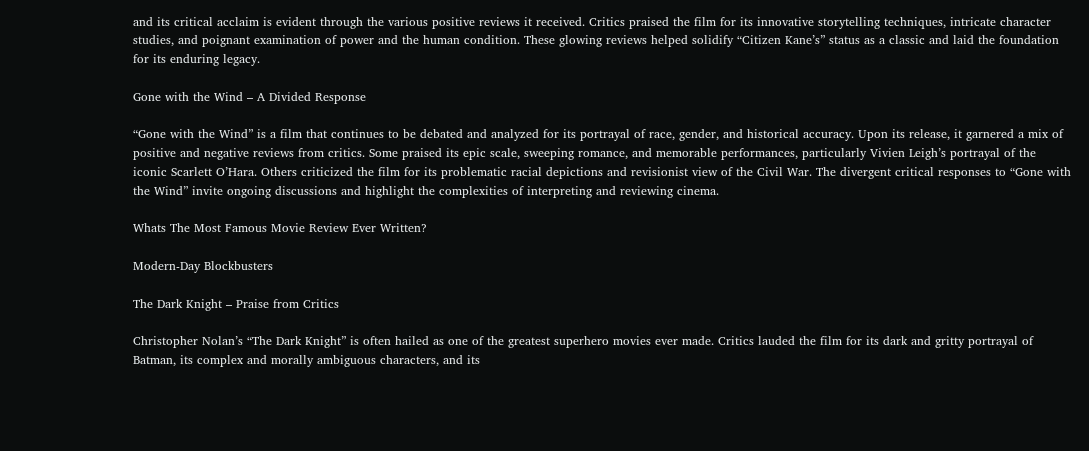and its critical acclaim is evident through the various positive reviews it received. Critics praised the film for its innovative storytelling techniques, intricate character studies, and poignant examination of power and the human condition. These glowing reviews helped solidify “Citizen Kane’s” status as a classic and laid the foundation for its enduring legacy.

Gone with the Wind – A Divided Response

“Gone with the Wind” is a film that continues to be debated and analyzed for its portrayal of race, gender, and historical accuracy. Upon its release, it garnered a mix of positive and negative reviews from critics. Some praised its epic scale, sweeping romance, and memorable performances, particularly Vivien Leigh’s portrayal of the iconic Scarlett O’Hara. Others criticized the film for its problematic racial depictions and revisionist view of the Civil War. The divergent critical responses to “Gone with the Wind” invite ongoing discussions and highlight the complexities of interpreting and reviewing cinema.

Whats The Most Famous Movie Review Ever Written?

Modern-Day Blockbusters

The Dark Knight – Praise from Critics

Christopher Nolan’s “The Dark Knight” is often hailed as one of the greatest superhero movies ever made. Critics lauded the film for its dark and gritty portrayal of Batman, its complex and morally ambiguous characters, and its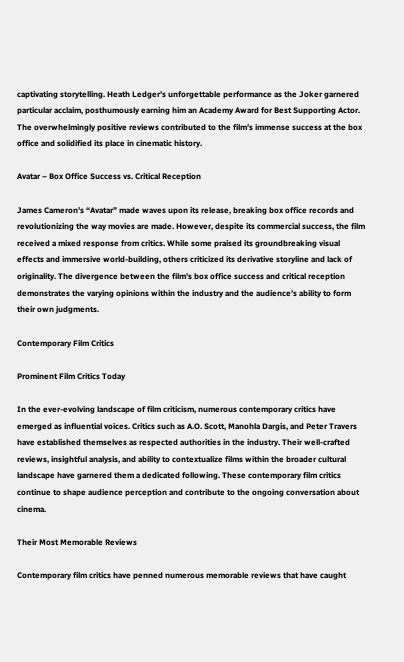captivating storytelling. Heath Ledger’s unforgettable performance as the Joker garnered particular acclaim, posthumously earning him an Academy Award for Best Supporting Actor. The overwhelmingly positive reviews contributed to the film’s immense success at the box office and solidified its place in cinematic history.

Avatar – Box Office Success vs. Critical Reception

James Cameron’s “Avatar” made waves upon its release, breaking box office records and revolutionizing the way movies are made. However, despite its commercial success, the film received a mixed response from critics. While some praised its groundbreaking visual effects and immersive world-building, others criticized its derivative storyline and lack of originality. The divergence between the film’s box office success and critical reception demonstrates the varying opinions within the industry and the audience’s ability to form their own judgments.

Contemporary Film Critics

Prominent Film Critics Today

In the ever-evolving landscape of film criticism, numerous contemporary critics have emerged as influential voices. Critics such as A.O. Scott, Manohla Dargis, and Peter Travers have established themselves as respected authorities in the industry. Their well-crafted reviews, insightful analysis, and ability to contextualize films within the broader cultural landscape have garnered them a dedicated following. These contemporary film critics continue to shape audience perception and contribute to the ongoing conversation about cinema.

Their Most Memorable Reviews

Contemporary film critics have penned numerous memorable reviews that have caught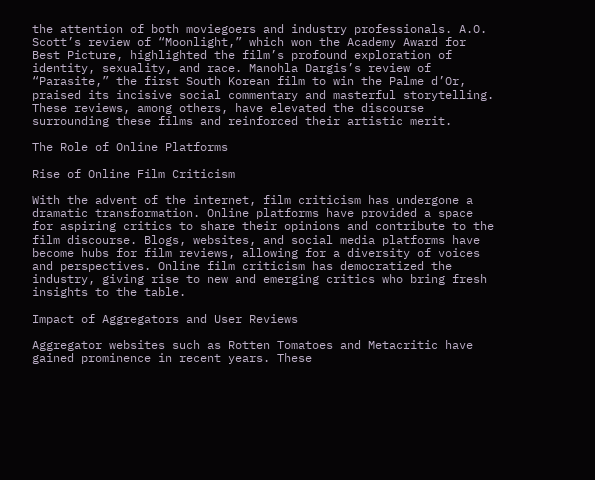the attention of both moviegoers and industry professionals. A.O. Scott’s review of “Moonlight,” which won the Academy Award for Best Picture, highlighted the film’s profound exploration of identity, sexuality, and race. Manohla Dargis’s review of “Parasite,” the first South Korean film to win the Palme d’Or, praised its incisive social commentary and masterful storytelling. These reviews, among others, have elevated the discourse surrounding these films and reinforced their artistic merit.

The Role of Online Platforms

Rise of Online Film Criticism

With the advent of the internet, film criticism has undergone a dramatic transformation. Online platforms have provided a space for aspiring critics to share their opinions and contribute to the film discourse. Blogs, websites, and social media platforms have become hubs for film reviews, allowing for a diversity of voices and perspectives. Online film criticism has democratized the industry, giving rise to new and emerging critics who bring fresh insights to the table.

Impact of Aggregators and User Reviews

Aggregator websites such as Rotten Tomatoes and Metacritic have gained prominence in recent years. These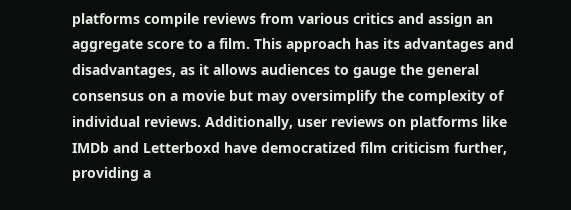platforms compile reviews from various critics and assign an aggregate score to a film. This approach has its advantages and disadvantages, as it allows audiences to gauge the general consensus on a movie but may oversimplify the complexity of individual reviews. Additionally, user reviews on platforms like IMDb and Letterboxd have democratized film criticism further, providing a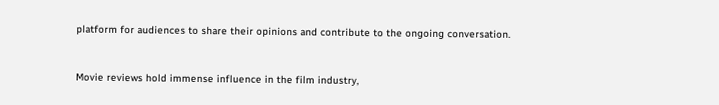platform for audiences to share their opinions and contribute to the ongoing conversation.


Movie reviews hold immense influence in the film industry,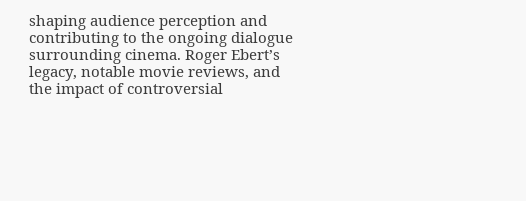shaping audience perception and contributing to the ongoing dialogue surrounding cinema. Roger Ebert’s legacy, notable movie reviews, and the impact of controversial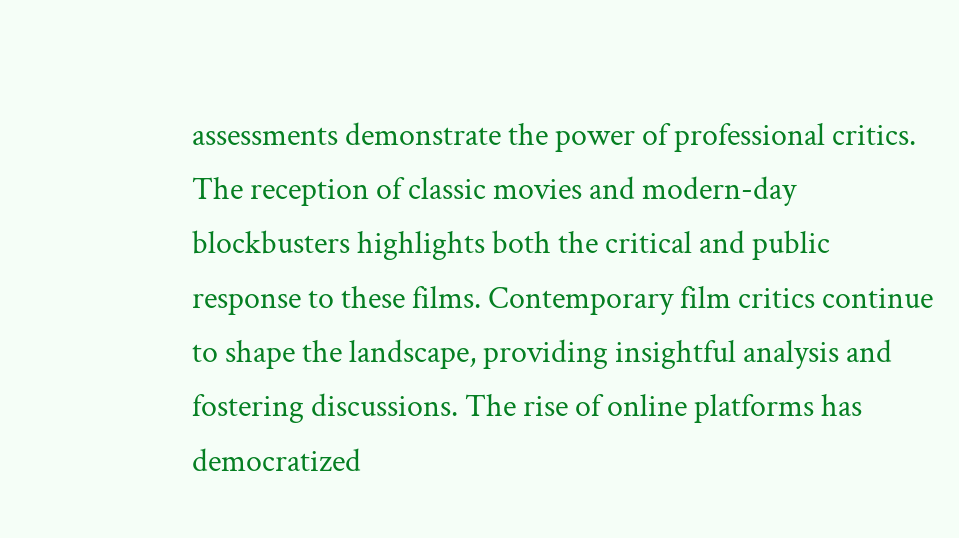assessments demonstrate the power of professional critics. The reception of classic movies and modern-day blockbusters highlights both the critical and public response to these films. Contemporary film critics continue to shape the landscape, providing insightful analysis and fostering discussions. The rise of online platforms has democratized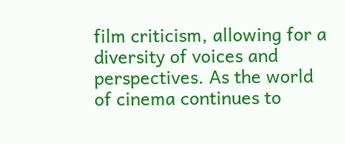film criticism, allowing for a diversity of voices and perspectives. As the world of cinema continues to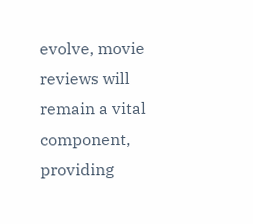evolve, movie reviews will remain a vital component, providing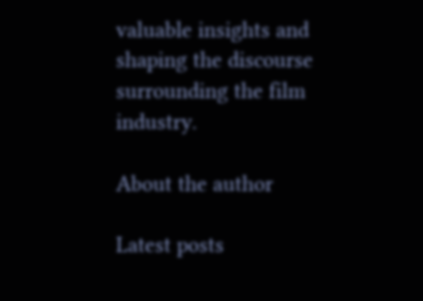valuable insights and shaping the discourse surrounding the film industry.

About the author

Latest posts